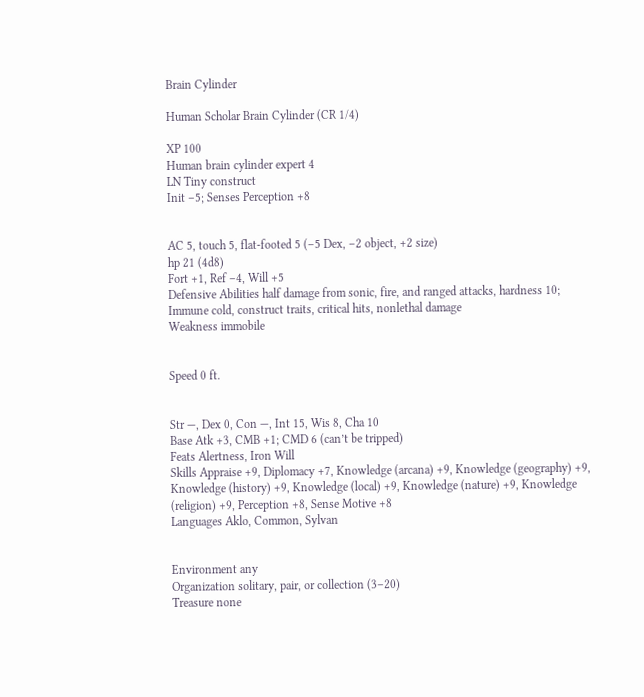Brain Cylinder

Human Scholar Brain Cylinder (CR 1/4)

XP 100
Human brain cylinder expert 4
LN Tiny construct
Init –5; Senses Perception +8


AC 5, touch 5, flat-footed 5 (–5 Dex, –2 object, +2 size)
hp 21 (4d8)
Fort +1, Ref –4, Will +5
Defensive Abilities half damage from sonic, fire, and ranged attacks, hardness 10; Immune cold, construct traits, critical hits, nonlethal damage
Weakness immobile


Speed 0 ft.


Str —, Dex 0, Con —, Int 15, Wis 8, Cha 10
Base Atk +3, CMB +1; CMD 6 (can’t be tripped)
Feats Alertness, Iron Will
Skills Appraise +9, Diplomacy +7, Knowledge (arcana) +9, Knowledge (geography) +9, Knowledge (history) +9, Knowledge (local) +9, Knowledge (nature) +9, Knowledge (religion) +9, Perception +8, Sense Motive +8
Languages Aklo, Common, Sylvan


Environment any
Organization solitary, pair, or collection (3–20)
Treasure none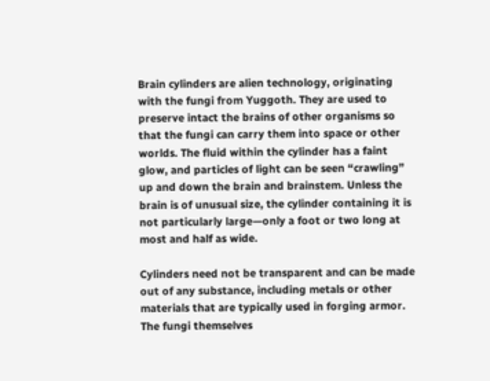Brain cylinders are alien technology, originating with the fungi from Yuggoth. They are used to preserve intact the brains of other organisms so that the fungi can carry them into space or other worlds. The fluid within the cylinder has a faint glow, and particles of light can be seen “crawling” up and down the brain and brainstem. Unless the brain is of unusual size, the cylinder containing it is not particularly large—only a foot or two long at most and half as wide.

Cylinders need not be transparent and can be made out of any substance, including metals or other materials that are typically used in forging armor. The fungi themselves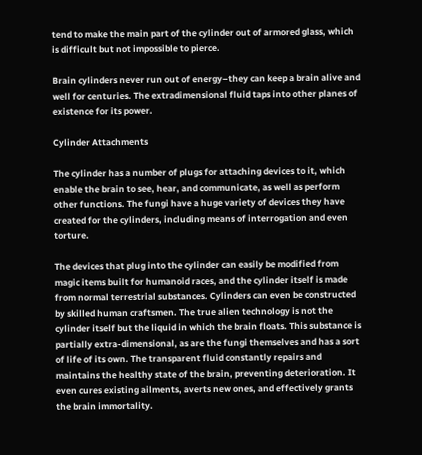tend to make the main part of the cylinder out of armored glass, which is difficult but not impossible to pierce.

Brain cylinders never run out of energy–they can keep a brain alive and well for centuries. The extradimensional fluid taps into other planes of existence for its power.

Cylinder Attachments

The cylinder has a number of plugs for attaching devices to it, which enable the brain to see, hear, and communicate, as well as perform other functions. The fungi have a huge variety of devices they have created for the cylinders, including means of interrogation and even torture.

The devices that plug into the cylinder can easily be modified from magic items built for humanoid races, and the cylinder itself is made from normal terrestrial substances. Cylinders can even be constructed by skilled human craftsmen. The true alien technology is not the cylinder itself but the liquid in which the brain floats. This substance is partially extra-dimensional, as are the fungi themselves and has a sort of life of its own. The transparent fluid constantly repairs and maintains the healthy state of the brain, preventing deterioration. It even cures existing ailments, averts new ones, and effectively grants the brain immortality.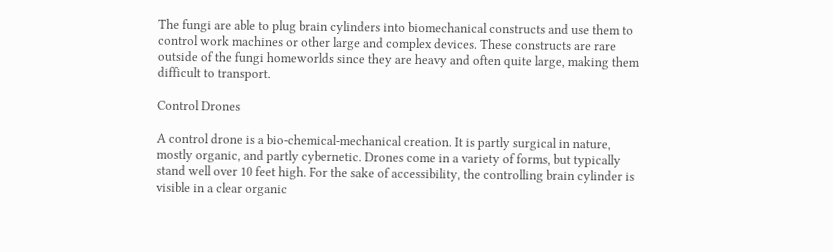The fungi are able to plug brain cylinders into biomechanical constructs and use them to control work machines or other large and complex devices. These constructs are rare outside of the fungi homeworlds since they are heavy and often quite large, making them difficult to transport.

Control Drones

A control drone is a bio-chemical-mechanical creation. It is partly surgical in nature, mostly organic, and partly cybernetic. Drones come in a variety of forms, but typically stand well over 10 feet high. For the sake of accessibility, the controlling brain cylinder is visible in a clear organic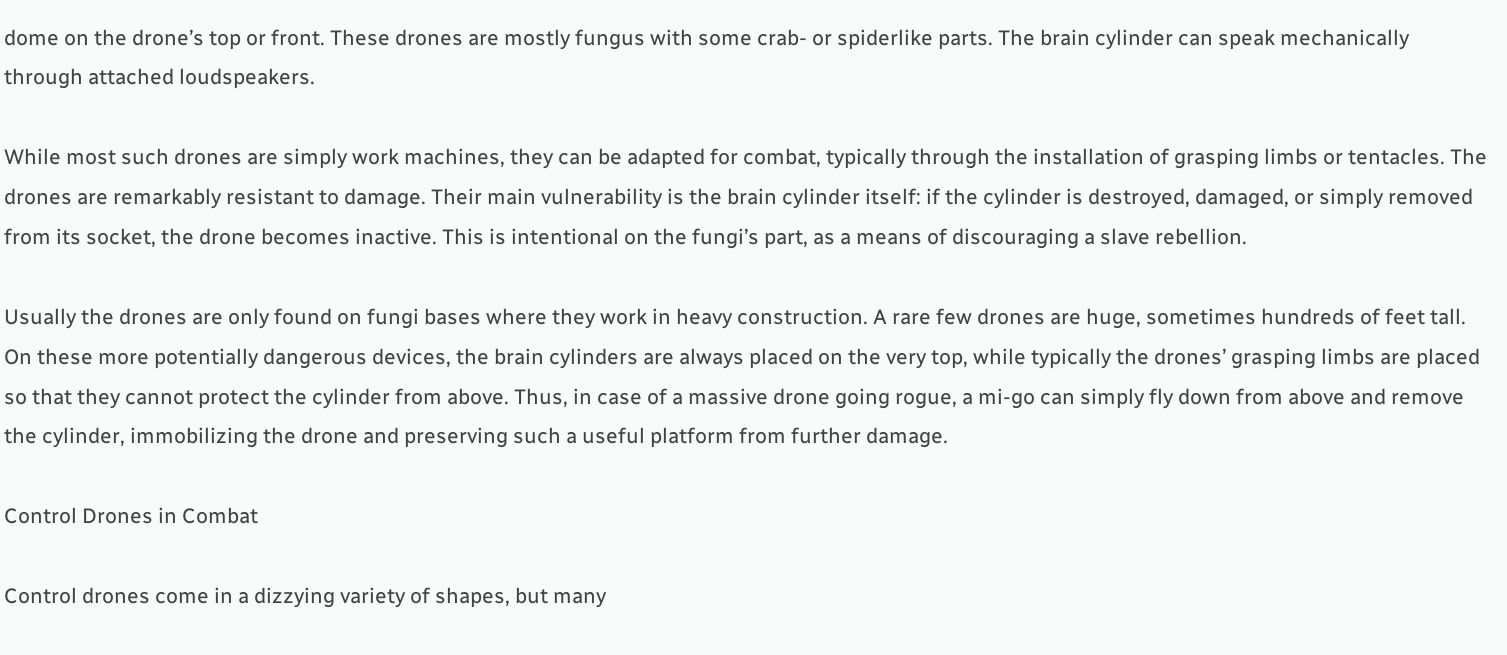dome on the drone’s top or front. These drones are mostly fungus with some crab- or spiderlike parts. The brain cylinder can speak mechanically through attached loudspeakers.

While most such drones are simply work machines, they can be adapted for combat, typically through the installation of grasping limbs or tentacles. The drones are remarkably resistant to damage. Their main vulnerability is the brain cylinder itself: if the cylinder is destroyed, damaged, or simply removed from its socket, the drone becomes inactive. This is intentional on the fungi’s part, as a means of discouraging a slave rebellion.

Usually the drones are only found on fungi bases where they work in heavy construction. A rare few drones are huge, sometimes hundreds of feet tall. On these more potentially dangerous devices, the brain cylinders are always placed on the very top, while typically the drones’ grasping limbs are placed so that they cannot protect the cylinder from above. Thus, in case of a massive drone going rogue, a mi-go can simply fly down from above and remove the cylinder, immobilizing the drone and preserving such a useful platform from further damage.

Control Drones in Combat

Control drones come in a dizzying variety of shapes, but many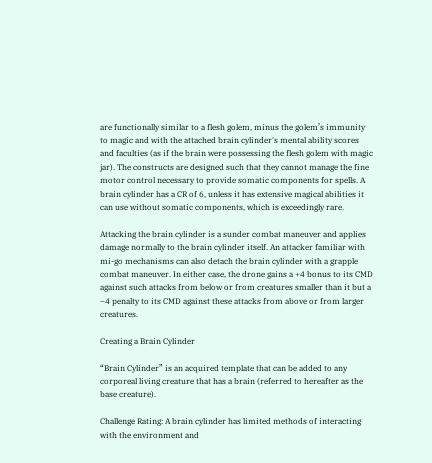are functionally similar to a flesh golem, minus the golem’s immunity to magic and with the attached brain cylinder's mental ability scores and faculties (as if the brain were possessing the flesh golem with magic jar). The constructs are designed such that they cannot manage the fine motor control necessary to provide somatic components for spells. A brain cylinder has a CR of 6, unless it has extensive magical abilities it can use without somatic components, which is exceedingly rare.

Attacking the brain cylinder is a sunder combat maneuver and applies damage normally to the brain cylinder itself. An attacker familiar with mi-go mechanisms can also detach the brain cylinder with a grapple combat maneuver. In either case, the drone gains a +4 bonus to its CMD against such attacks from below or from creatures smaller than it but a –4 penalty to its CMD against these attacks from above or from larger creatures.

Creating a Brain Cylinder

“Brain Cylinder” is an acquired template that can be added to any corporeal living creature that has a brain (referred to hereafter as the base creature).

Challenge Rating: A brain cylinder has limited methods of interacting with the environment and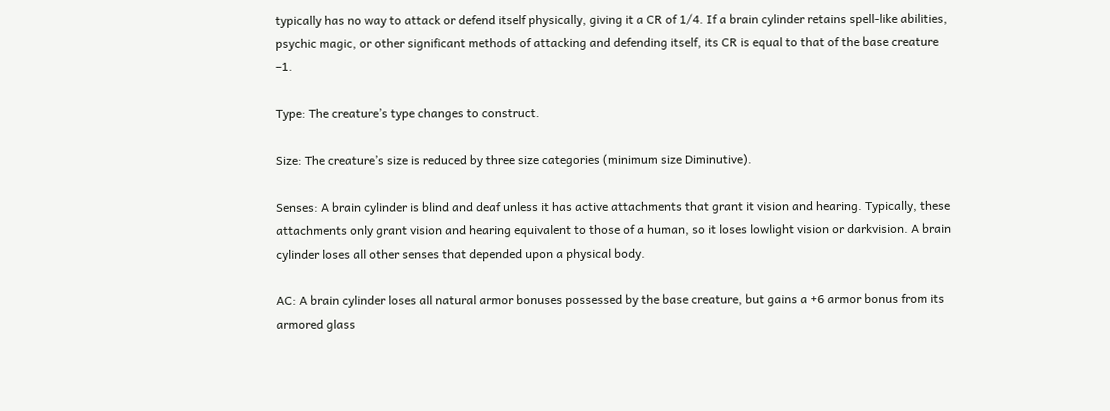typically has no way to attack or defend itself physically, giving it a CR of 1/4. If a brain cylinder retains spell-like abilities, psychic magic, or other significant methods of attacking and defending itself, its CR is equal to that of the base creature –1.

Type: The creature’s type changes to construct.

Size: The creature’s size is reduced by three size categories (minimum size Diminutive).

Senses: A brain cylinder is blind and deaf unless it has active attachments that grant it vision and hearing. Typically, these attachments only grant vision and hearing equivalent to those of a human, so it loses lowlight vision or darkvision. A brain cylinder loses all other senses that depended upon a physical body.

AC: A brain cylinder loses all natural armor bonuses possessed by the base creature, but gains a +6 armor bonus from its armored glass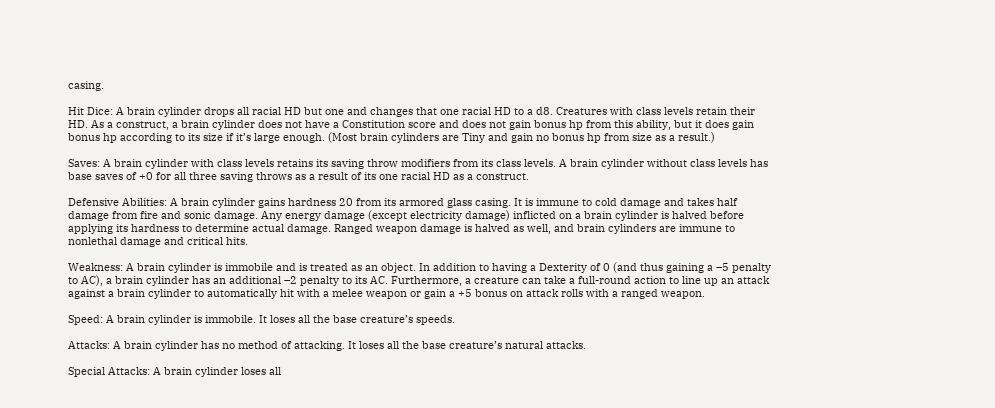casing.

Hit Dice: A brain cylinder drops all racial HD but one and changes that one racial HD to a d8. Creatures with class levels retain their HD. As a construct, a brain cylinder does not have a Constitution score and does not gain bonus hp from this ability, but it does gain bonus hp according to its size if it’s large enough. (Most brain cylinders are Tiny and gain no bonus hp from size as a result.)

Saves: A brain cylinder with class levels retains its saving throw modifiers from its class levels. A brain cylinder without class levels has base saves of +0 for all three saving throws as a result of its one racial HD as a construct.

Defensive Abilities: A brain cylinder gains hardness 20 from its armored glass casing. It is immune to cold damage and takes half damage from fire and sonic damage. Any energy damage (except electricity damage) inflicted on a brain cylinder is halved before applying its hardness to determine actual damage. Ranged weapon damage is halved as well, and brain cylinders are immune to nonlethal damage and critical hits.

Weakness: A brain cylinder is immobile and is treated as an object. In addition to having a Dexterity of 0 (and thus gaining a –5 penalty to AC), a brain cylinder has an additional –2 penalty to its AC. Furthermore, a creature can take a full-round action to line up an attack against a brain cylinder to automatically hit with a melee weapon or gain a +5 bonus on attack rolls with a ranged weapon.

Speed: A brain cylinder is immobile. It loses all the base creature’s speeds.

Attacks: A brain cylinder has no method of attacking. It loses all the base creature’s natural attacks.

Special Attacks: A brain cylinder loses all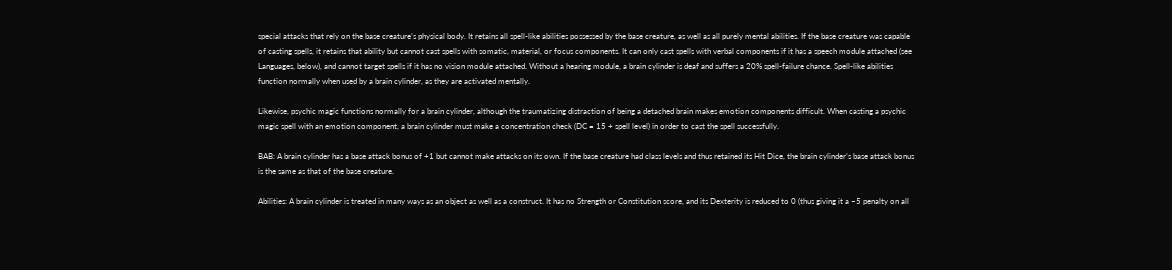special attacks that rely on the base creature’s physical body. It retains all spell-like abilities possessed by the base creature, as well as all purely mental abilities. If the base creature was capable of casting spells, it retains that ability but cannot cast spells with somatic, material, or focus components. It can only cast spells with verbal components if it has a speech module attached (see Languages, below), and cannot target spells if it has no vision module attached. Without a hearing module, a brain cylinder is deaf and suffers a 20% spell-failure chance. Spell-like abilities function normally when used by a brain cylinder, as they are activated mentally.

Likewise, psychic magic functions normally for a brain cylinder, although the traumatizing distraction of being a detached brain makes emotion components difficult. When casting a psychic magic spell with an emotion component, a brain cylinder must make a concentration check (DC = 15 + spell level) in order to cast the spell successfully.

BAB: A brain cylinder has a base attack bonus of +1 but cannot make attacks on its own. If the base creature had class levels and thus retained its Hit Dice, the brain cylinder’s base attack bonus is the same as that of the base creature.

Abilities: A brain cylinder is treated in many ways as an object as well as a construct. It has no Strength or Constitution score, and its Dexterity is reduced to 0 (thus giving it a –5 penalty on all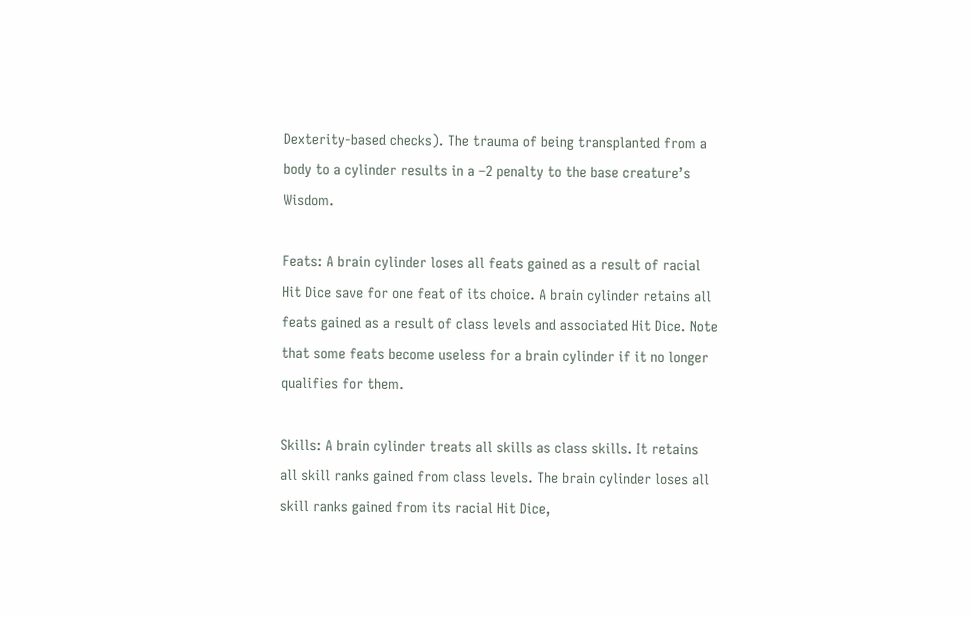Dexterity-based checks). The trauma of being transplanted from a body to a cylinder results in a –2 penalty to the base creature’s Wisdom.

Feats: A brain cylinder loses all feats gained as a result of racial Hit Dice save for one feat of its choice. A brain cylinder retains all feats gained as a result of class levels and associated Hit Dice. Note that some feats become useless for a brain cylinder if it no longer qualifies for them.

Skills: A brain cylinder treats all skills as class skills. It retains all skill ranks gained from class levels. The brain cylinder loses all skill ranks gained from its racial Hit Dice,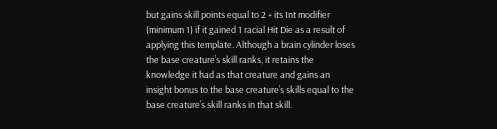but gains skill points equal to 2 + its Int modifier (minimum 1) if it gained 1 racial Hit Die as a result of applying this template. Although a brain cylinder loses the base creature’s skill ranks, it retains the knowledge it had as that creature and gains an insight bonus to the base creature’s skills equal to the base creature’s skill ranks in that skill.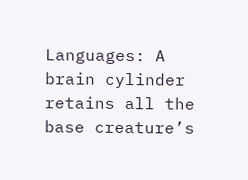Languages: A brain cylinder retains all the base creature’s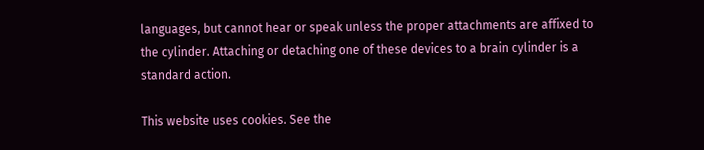languages, but cannot hear or speak unless the proper attachments are affixed to the cylinder. Attaching or detaching one of these devices to a brain cylinder is a standard action.

This website uses cookies. See the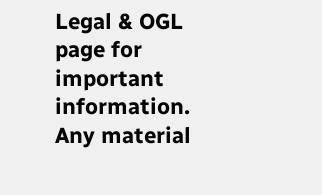Legal & OGL page for important information. Any material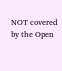NOT covered by the Open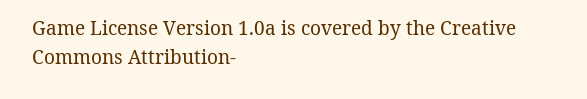Game License Version 1.0a is covered by the Creative Commons Attribution-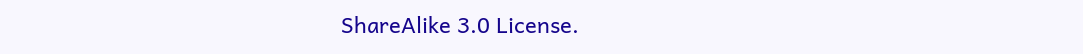ShareAlike 3.0 License.